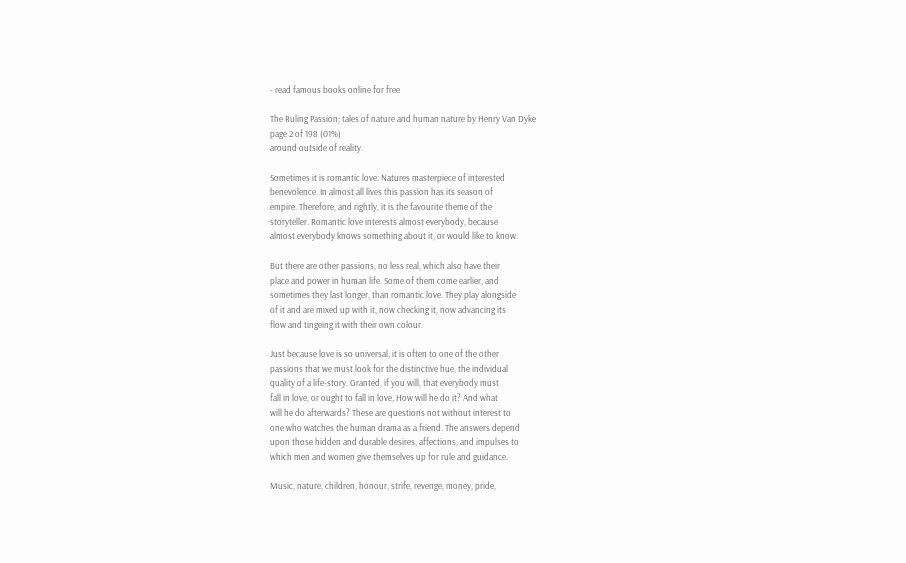- read famous books online for free

The Ruling Passion; tales of nature and human nature by Henry Van Dyke
page 2 of 198 (01%)
around outside of reality.

Sometimes it is romantic love: Natures masterpiece of interested
benevolence. In almost all lives this passion has its season of
empire. Therefore, and rightly, it is the favourite theme of the
storyteller. Romantic love interests almost everybody, because
almost everybody knows something about it, or would like to know.

But there are other passions, no less real, which also have their
place and power in human life. Some of them come earlier, and
sometimes they last longer, than romantic love. They play alongside
of it and are mixed up with it, now checking it, now advancing its
flow and tingeing it with their own colour.

Just because love is so universal, it is often to one of the other
passions that we must look for the distinctive hue, the individual
quality of a life-story. Granted, if you will, that everybody must
fall in love, or ought to fall in love, How will he do it? And what
will he do afterwards? These are questions not without interest to
one who watches the human drama as a friend. The answers depend
upon those hidden and durable desires, affections, and impulses to
which men and women give themselves up for rule and guidance.

Music, nature, children, honour, strife, revenge, money, pride,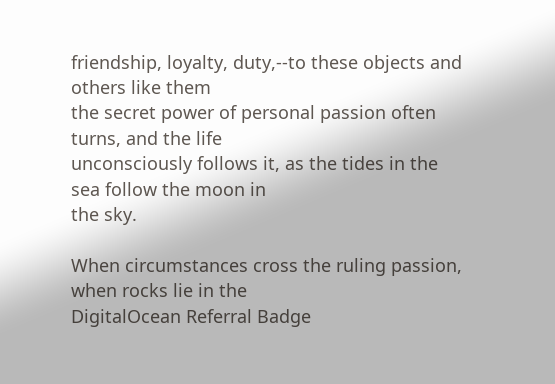friendship, loyalty, duty,--to these objects and others like them
the secret power of personal passion often turns, and the life
unconsciously follows it, as the tides in the sea follow the moon in
the sky.

When circumstances cross the ruling passion, when rocks lie in the
DigitalOcean Referral Badge